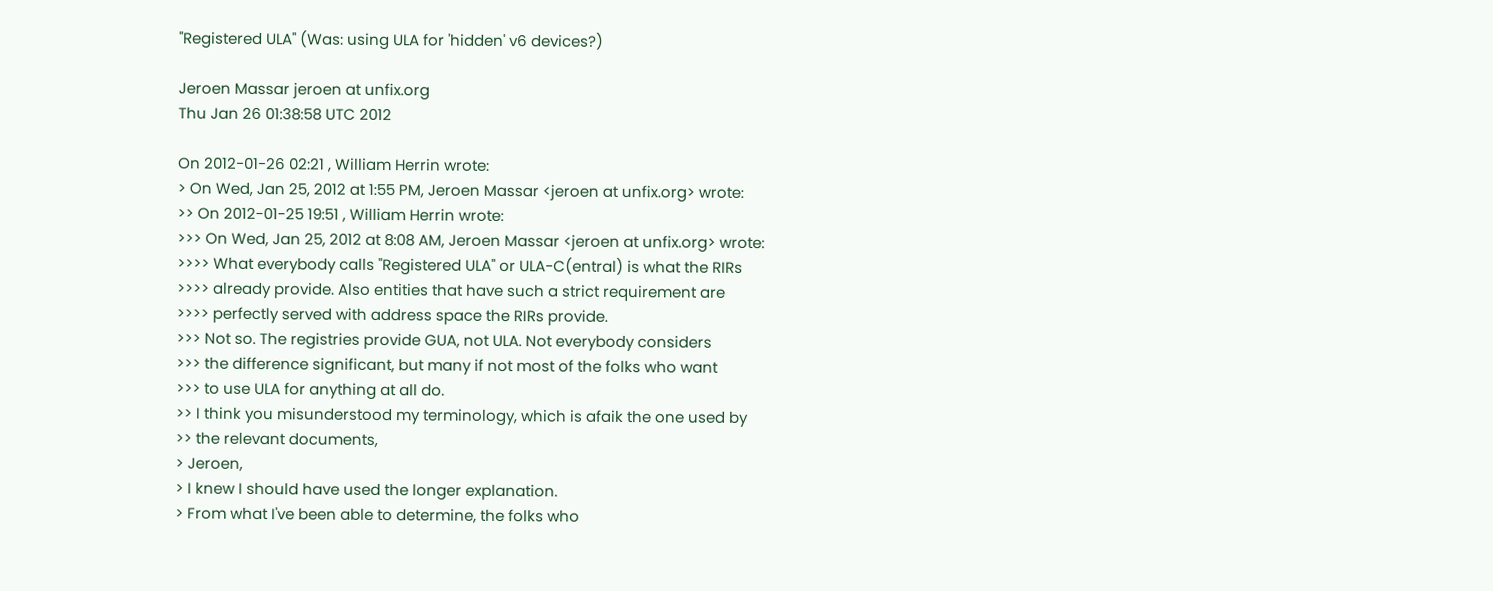"Registered ULA" (Was: using ULA for 'hidden' v6 devices?)

Jeroen Massar jeroen at unfix.org
Thu Jan 26 01:38:58 UTC 2012

On 2012-01-26 02:21 , William Herrin wrote:
> On Wed, Jan 25, 2012 at 1:55 PM, Jeroen Massar <jeroen at unfix.org> wrote:
>> On 2012-01-25 19:51 , William Herrin wrote:
>>> On Wed, Jan 25, 2012 at 8:08 AM, Jeroen Massar <jeroen at unfix.org> wrote:
>>>> What everybody calls "Registered ULA" or ULA-C(entral) is what the RIRs
>>>> already provide. Also entities that have such a strict requirement are
>>>> perfectly served with address space the RIRs provide.
>>> Not so. The registries provide GUA, not ULA. Not everybody considers
>>> the difference significant, but many if not most of the folks who want
>>> to use ULA for anything at all do.
>> I think you misunderstood my terminology, which is afaik the one used by
>> the relevant documents,
> Jeroen,
> I knew I should have used the longer explanation.
> From what I've been able to determine, the folks who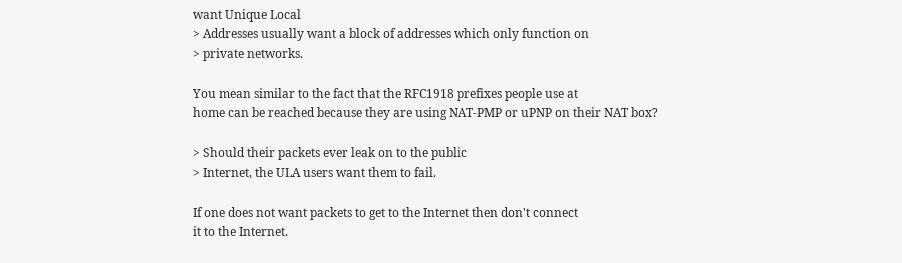want Unique Local
> Addresses usually want a block of addresses which only function on
> private networks.

You mean similar to the fact that the RFC1918 prefixes people use at
home can be reached because they are using NAT-PMP or uPNP on their NAT box?

> Should their packets ever leak on to the public
> Internet, the ULA users want them to fail.

If one does not want packets to get to the Internet then don't connect
it to the Internet.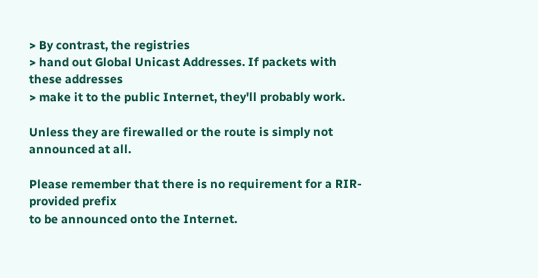> By contrast, the registries
> hand out Global Unicast Addresses. If packets with these addresses
> make it to the public Internet, they'll probably work.

Unless they are firewalled or the route is simply not announced at all.

Please remember that there is no requirement for a RIR-provided prefix
to be announced onto the Internet.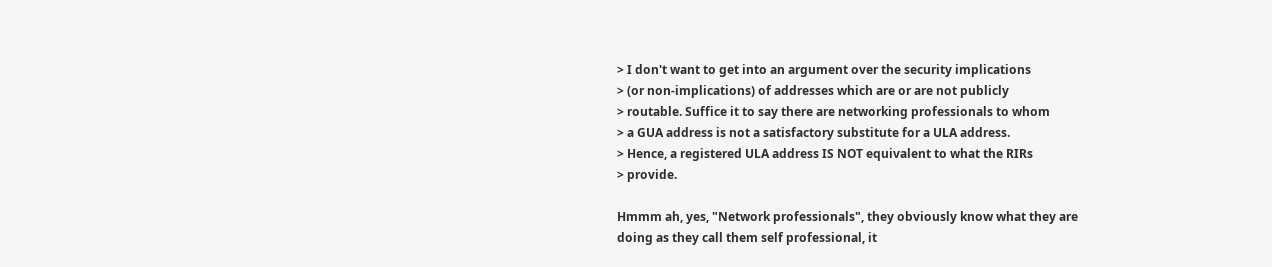> I don't want to get into an argument over the security implications
> (or non-implications) of addresses which are or are not publicly
> routable. Suffice it to say there are networking professionals to whom
> a GUA address is not a satisfactory substitute for a ULA address.
> Hence, a registered ULA address IS NOT equivalent to what the RIRs
> provide.

Hmmm ah, yes, "Network professionals", they obviously know what they are
doing as they call them self professional, it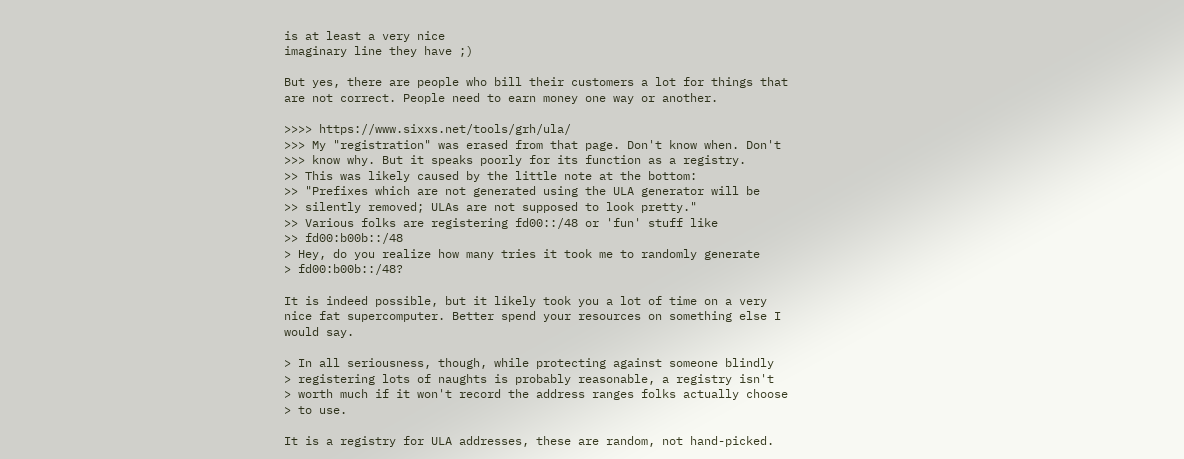is at least a very nice
imaginary line they have ;)

But yes, there are people who bill their customers a lot for things that
are not correct. People need to earn money one way or another.

>>>> https://www.sixxs.net/tools/grh/ula/
>>> My "registration" was erased from that page. Don't know when. Don't
>>> know why. But it speaks poorly for its function as a registry.
>> This was likely caused by the little note at the bottom:
>> "Prefixes which are not generated using the ULA generator will be
>> silently removed; ULAs are not supposed to look pretty."
>> Various folks are registering fd00::/48 or 'fun' stuff like
>> fd00:b00b::/48
> Hey, do you realize how many tries it took me to randomly generate
> fd00:b00b::/48?

It is indeed possible, but it likely took you a lot of time on a very
nice fat supercomputer. Better spend your resources on something else I
would say.

> In all seriousness, though, while protecting against someone blindly
> registering lots of naughts is probably reasonable, a registry isn't
> worth much if it won't record the address ranges folks actually choose
> to use.

It is a registry for ULA addresses, these are random, not hand-picked.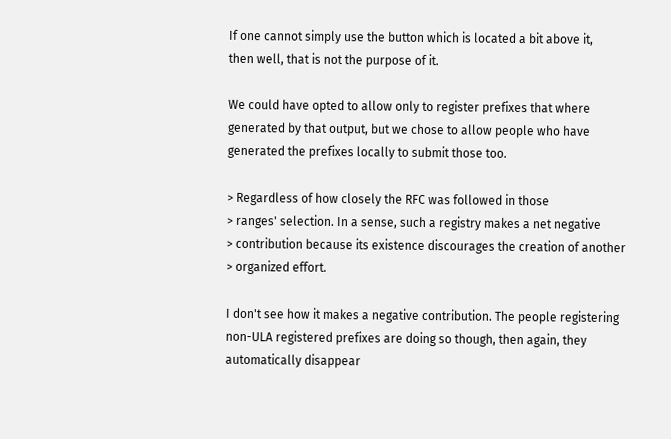If one cannot simply use the button which is located a bit above it,
then well, that is not the purpose of it.

We could have opted to allow only to register prefixes that where
generated by that output, but we chose to allow people who have
generated the prefixes locally to submit those too.

> Regardless of how closely the RFC was followed in those
> ranges' selection. In a sense, such a registry makes a net negative
> contribution because its existence discourages the creation of another
> organized effort.

I don't see how it makes a negative contribution. The people registering
non-ULA registered prefixes are doing so though, then again, they
automatically disappear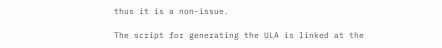thus it is a non-issue.

The script for generating the ULA is linked at the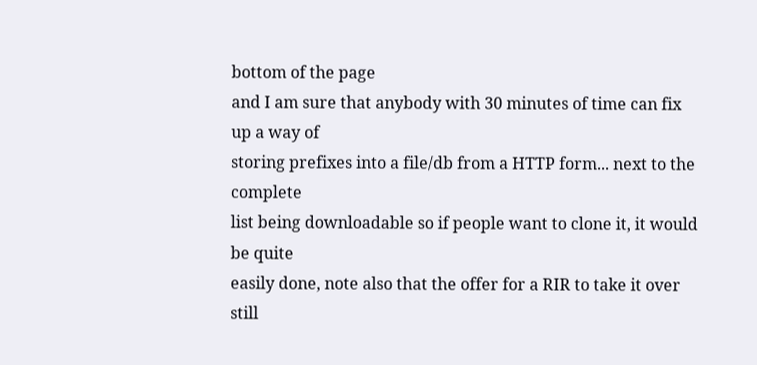bottom of the page
and I am sure that anybody with 30 minutes of time can fix up a way of
storing prefixes into a file/db from a HTTP form... next to the complete
list being downloadable so if people want to clone it, it would be quite
easily done, note also that the offer for a RIR to take it over still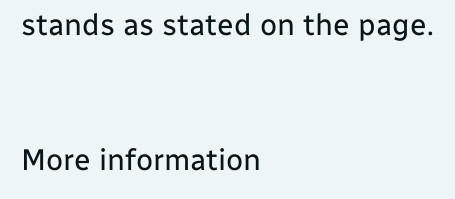stands as stated on the page.


More information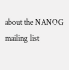about the NANOG mailing list